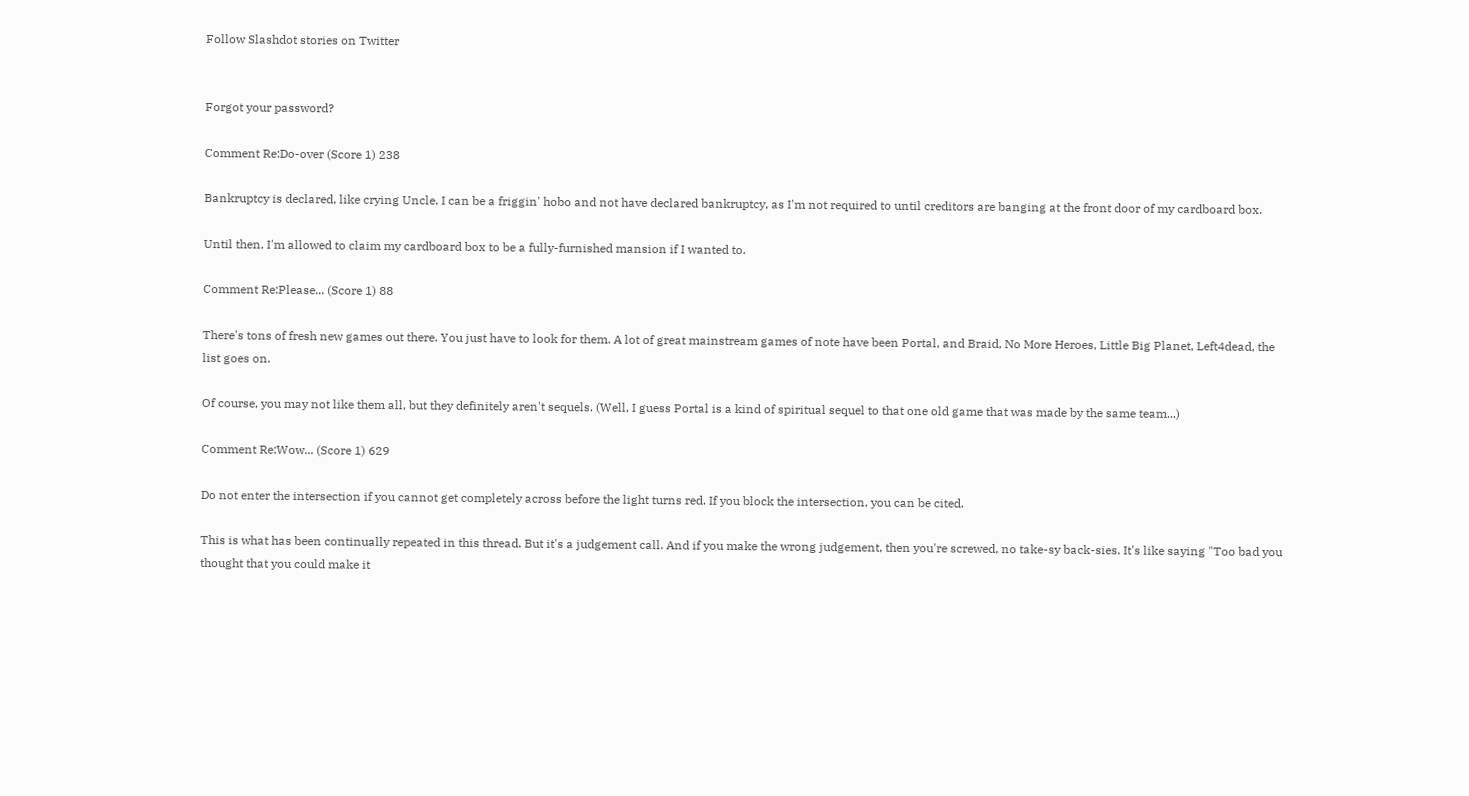Follow Slashdot stories on Twitter


Forgot your password?

Comment Re:Do-over (Score 1) 238

Bankruptcy is declared, like crying Uncle. I can be a friggin' hobo and not have declared bankruptcy, as I'm not required to until creditors are banging at the front door of my cardboard box.

Until then, I'm allowed to claim my cardboard box to be a fully-furnished mansion if I wanted to.

Comment Re:Please... (Score 1) 88

There's tons of fresh new games out there. You just have to look for them. A lot of great mainstream games of note have been Portal, and Braid, No More Heroes, Little Big Planet, Left4dead, the list goes on.

Of course, you may not like them all, but they definitely aren't sequels. (Well, I guess Portal is a kind of spiritual sequel to that one old game that was made by the same team...)

Comment Re:Wow... (Score 1) 629

Do not enter the intersection if you cannot get completely across before the light turns red. If you block the intersection, you can be cited.

This is what has been continually repeated in this thread. But it's a judgement call. And if you make the wrong judgement, then you're screwed, no take-sy back-sies. It's like saying "Too bad you thought that you could make it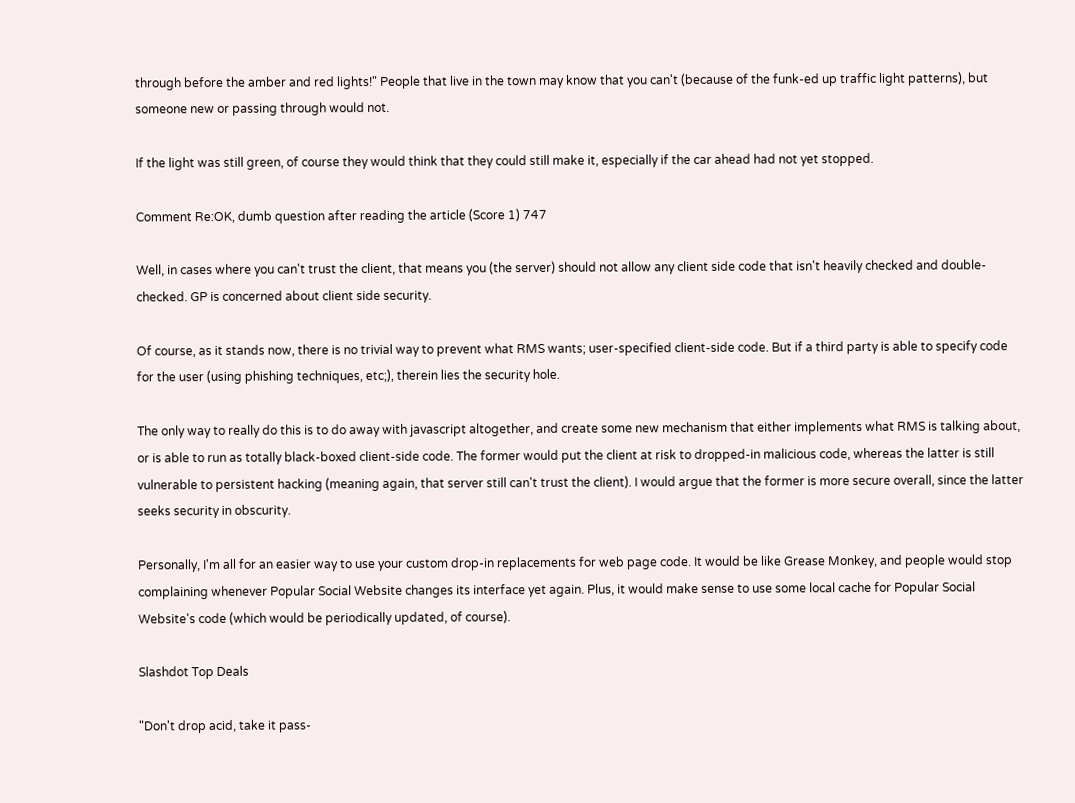through before the amber and red lights!" People that live in the town may know that you can't (because of the funk-ed up traffic light patterns), but someone new or passing through would not.

If the light was still green, of course they would think that they could still make it, especially if the car ahead had not yet stopped.

Comment Re:OK, dumb question after reading the article (Score 1) 747

Well, in cases where you can't trust the client, that means you (the server) should not allow any client side code that isn't heavily checked and double-checked. GP is concerned about client side security.

Of course, as it stands now, there is no trivial way to prevent what RMS wants; user-specified client-side code. But if a third party is able to specify code for the user (using phishing techniques, etc;), therein lies the security hole.

The only way to really do this is to do away with javascript altogether, and create some new mechanism that either implements what RMS is talking about, or is able to run as totally black-boxed client-side code. The former would put the client at risk to dropped-in malicious code, whereas the latter is still vulnerable to persistent hacking (meaning again, that server still can't trust the client). I would argue that the former is more secure overall, since the latter seeks security in obscurity.

Personally, I'm all for an easier way to use your custom drop-in replacements for web page code. It would be like Grease Monkey, and people would stop complaining whenever Popular Social Website changes its interface yet again. Plus, it would make sense to use some local cache for Popular Social Website's code (which would be periodically updated, of course).

Slashdot Top Deals

"Don't drop acid, take it pass-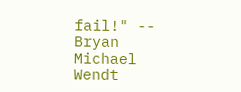fail!" -- Bryan Michael Wendt